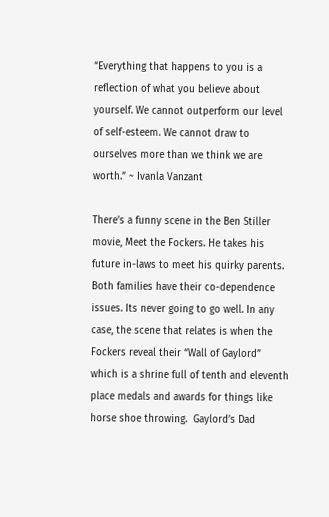“Everything that happens to you is a reflection of what you believe about yourself. We cannot outperform our level of self-esteem. We cannot draw to ourselves more than we think we are worth.” ~ Ivanla Vanzant

There’s a funny scene in the Ben Stiller movie, Meet the Fockers. He takes his future in-laws to meet his quirky parents. Both families have their co-dependence issues. Its never going to go well. In any case, the scene that relates is when the Fockers reveal their “Wall of Gaylord” which is a shrine full of tenth and eleventh place medals and awards for things like horse shoe throwing.  Gaylord’s Dad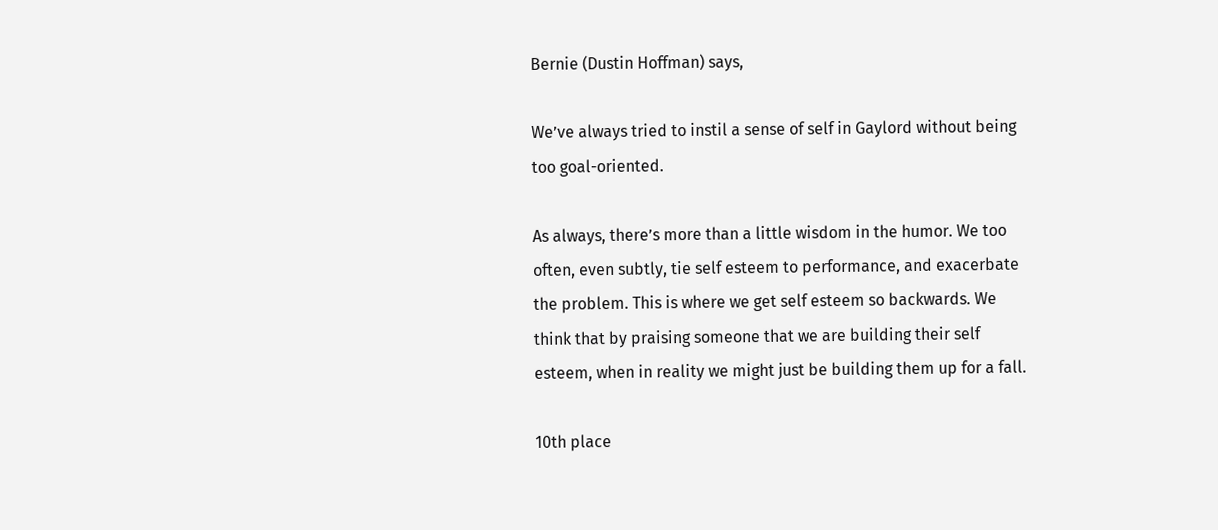Bernie (Dustin Hoffman) says,

We’ve always tried to instil a sense of self in Gaylord without being too goal-oriented.

As always, there’s more than a little wisdom in the humor. We too often, even subtly, tie self esteem to performance, and exacerbate the problem. This is where we get self esteem so backwards. We think that by praising someone that we are building their self esteem, when in reality we might just be building them up for a fall.

10th place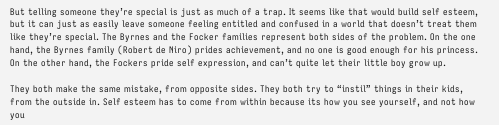But telling someone they’re special is just as much of a trap. It seems like that would build self esteem, but it can just as easily leave someone feeling entitled and confused in a world that doesn’t treat them like they’re special. The Byrnes and the Focker families represent both sides of the problem. On the one hand, the Byrnes family (Robert de Niro) prides achievement, and no one is good enough for his princess. On the other hand, the Fockers pride self expression, and can’t quite let their little boy grow up.

They both make the same mistake, from opposite sides. They both try to “instil” things in their kids, from the outside in. Self esteem has to come from within because its how you see yourself, and not how you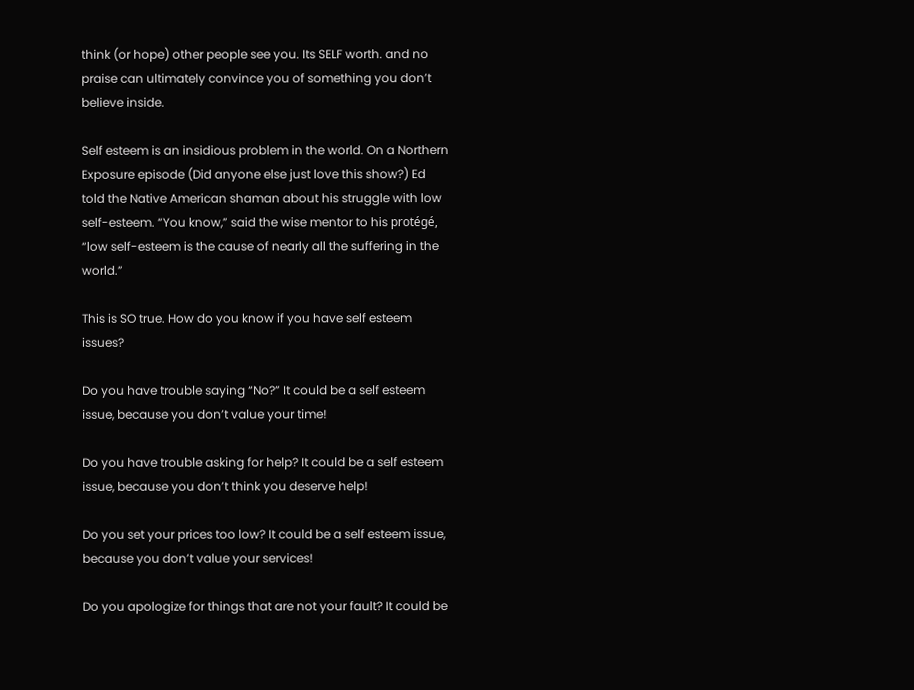think (or hope) other people see you. Its SELF worth. and no praise can ultimately convince you of something you don’t believe inside.

Self esteem is an insidious problem in the world. On a Northern Exposure episode (Did anyone else just love this show?) Ed told the Native American shaman about his struggle with low self-esteem. “You know,” said the wise mentor to his protégé, “low self-esteem is the cause of nearly all the suffering in the world.”

This is SO true. How do you know if you have self esteem issues?

Do you have trouble saying “No?” It could be a self esteem issue, because you don’t value your time!

Do you have trouble asking for help? It could be a self esteem issue, because you don’t think you deserve help!

Do you set your prices too low? It could be a self esteem issue, because you don’t value your services!

Do you apologize for things that are not your fault? It could be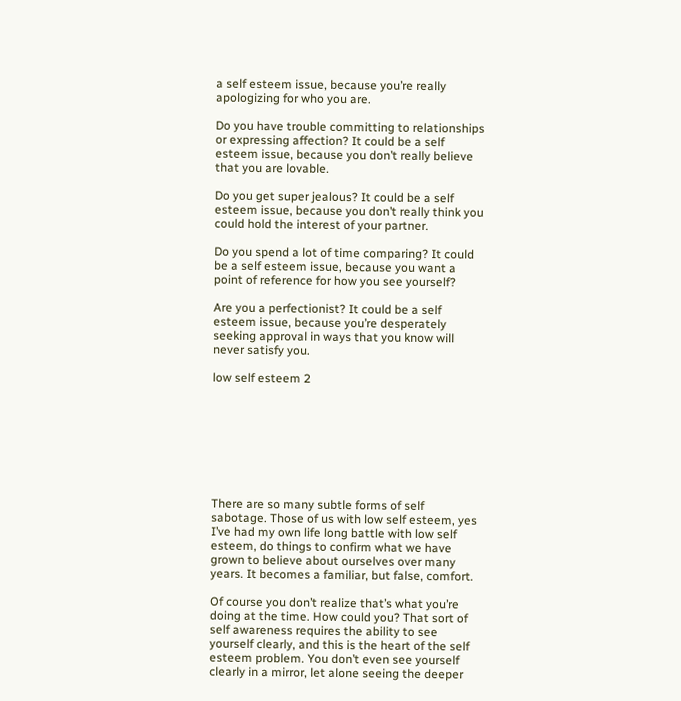a self esteem issue, because you’re really apologizing for who you are.

Do you have trouble committing to relationships or expressing affection? It could be a self esteem issue, because you don’t really believe that you are lovable.

Do you get super jealous? It could be a self esteem issue, because you don’t really think you could hold the interest of your partner.

Do you spend a lot of time comparing? It could be a self esteem issue, because you want a point of reference for how you see yourself?

Are you a perfectionist? It could be a self esteem issue, because you’re desperately seeking approval in ways that you know will never satisfy you.

low self esteem 2








There are so many subtle forms of self sabotage. Those of us with low self esteem, yes I’ve had my own life long battle with low self esteem, do things to confirm what we have grown to believe about ourselves over many years. It becomes a familiar, but false, comfort.

Of course you don’t realize that’s what you’re doing at the time. How could you? That sort of self awareness requires the ability to see yourself clearly, and this is the heart of the self esteem problem. You don’t even see yourself clearly in a mirror, let alone seeing the deeper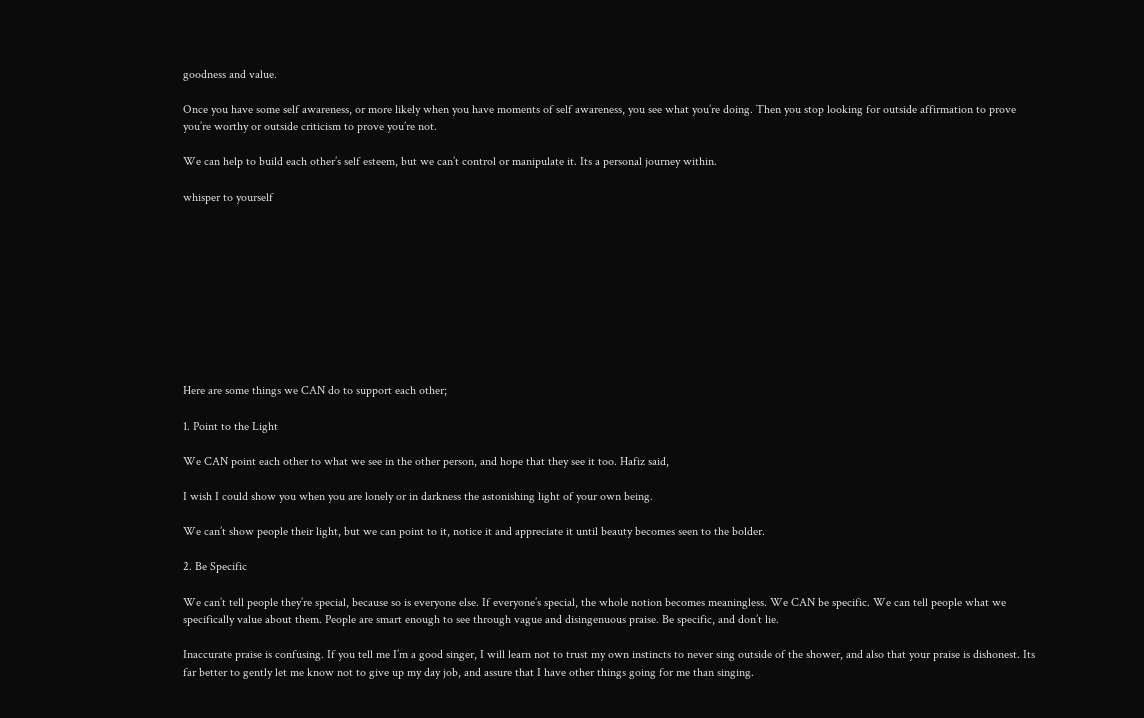goodness and value.

Once you have some self awareness, or more likely when you have moments of self awareness, you see what you’re doing. Then you stop looking for outside affirmation to prove you’re worthy or outside criticism to prove you’re not.

We can help to build each other’s self esteem, but we can’t control or manipulate it. Its a personal journey within.

whisper to yourself










Here are some things we CAN do to support each other;

1. Point to the Light

We CAN point each other to what we see in the other person, and hope that they see it too. Hafiz said,

I wish I could show you when you are lonely or in darkness the astonishing light of your own being.

We can’t show people their light, but we can point to it, notice it and appreciate it until beauty becomes seen to the bolder.

2. Be Specific

We can’t tell people they’re special, because so is everyone else. If everyone’s special, the whole notion becomes meaningless. We CAN be specific. We can tell people what we specifically value about them. People are smart enough to see through vague and disingenuous praise. Be specific, and don’t lie.

Inaccurate praise is confusing. If you tell me I’m a good singer, I will learn not to trust my own instincts to never sing outside of the shower, and also that your praise is dishonest. Its far better to gently let me know not to give up my day job, and assure that I have other things going for me than singing.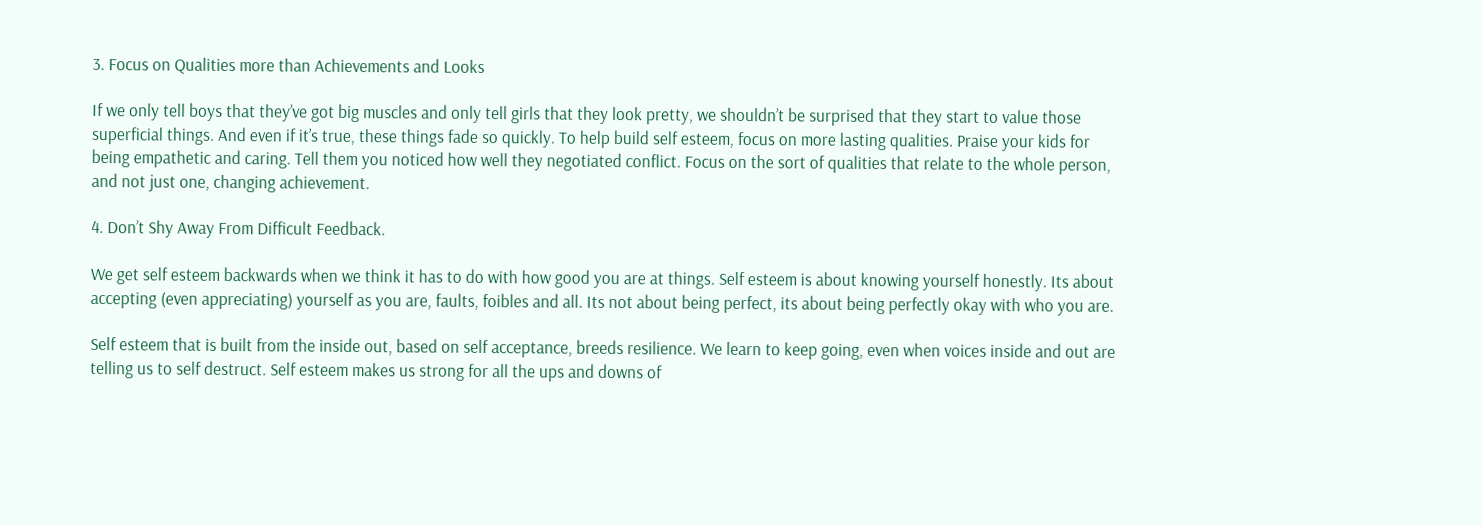3. Focus on Qualities more than Achievements and Looks

If we only tell boys that they’ve got big muscles and only tell girls that they look pretty, we shouldn’t be surprised that they start to value those superficial things. And even if it’s true, these things fade so quickly. To help build self esteem, focus on more lasting qualities. Praise your kids for being empathetic and caring. Tell them you noticed how well they negotiated conflict. Focus on the sort of qualities that relate to the whole person, and not just one, changing achievement.

4. Don’t Shy Away From Difficult Feedback.

We get self esteem backwards when we think it has to do with how good you are at things. Self esteem is about knowing yourself honestly. Its about accepting (even appreciating) yourself as you are, faults, foibles and all. Its not about being perfect, its about being perfectly okay with who you are.

Self esteem that is built from the inside out, based on self acceptance, breeds resilience. We learn to keep going, even when voices inside and out are telling us to self destruct. Self esteem makes us strong for all the ups and downs of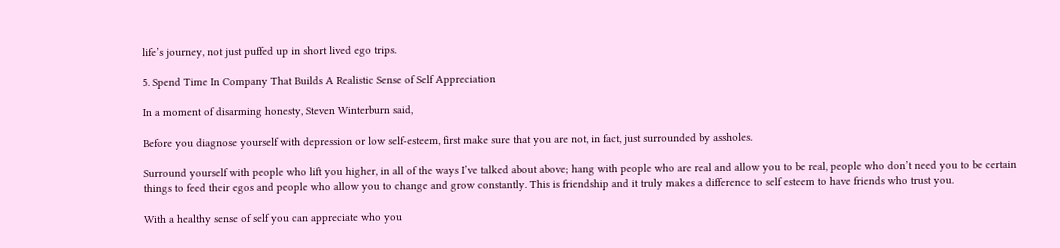life’s journey, not just puffed up in short lived ego trips.

5. Spend Time In Company That Builds A Realistic Sense of Self Appreciation

In a moment of disarming honesty, Steven Winterburn said,

Before you diagnose yourself with depression or low self-esteem, first make sure that you are not, in fact, just surrounded by assholes.

Surround yourself with people who lift you higher, in all of the ways I’ve talked about above; hang with people who are real and allow you to be real, people who don’t need you to be certain things to feed their egos and people who allow you to change and grow constantly. This is friendship and it truly makes a difference to self esteem to have friends who trust you.

With a healthy sense of self you can appreciate who you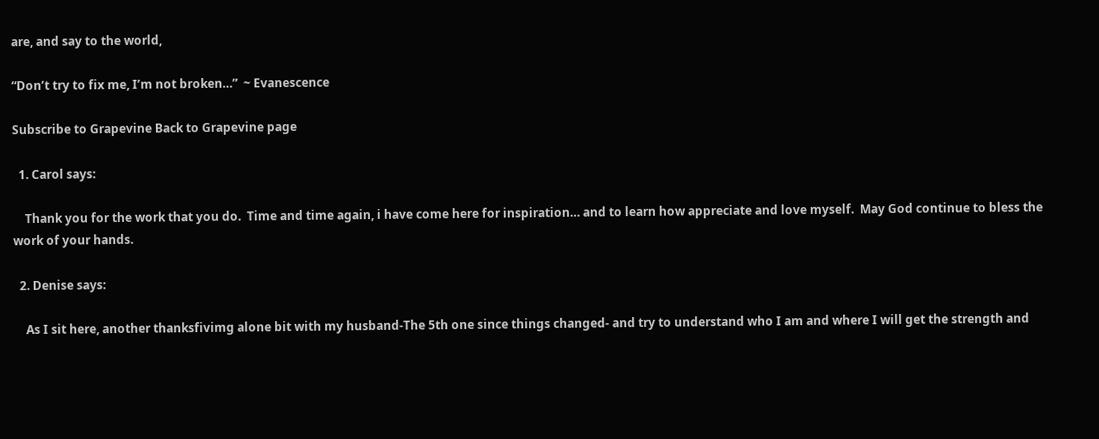are, and say to the world,

“Don’t try to fix me, I’m not broken…”  ~ Evanescence

Subscribe to Grapevine Back to Grapevine page

  1. Carol says:

    Thank you for the work that you do.  Time and time again, i have come here for inspiration… and to learn how appreciate and love myself.  May God continue to bless the work of your hands.

  2. Denise says:

    As I sit here, another thanksfivimg alone bit with my husband-The 5th one since things changed- and try to understand who I am and where I will get the strength and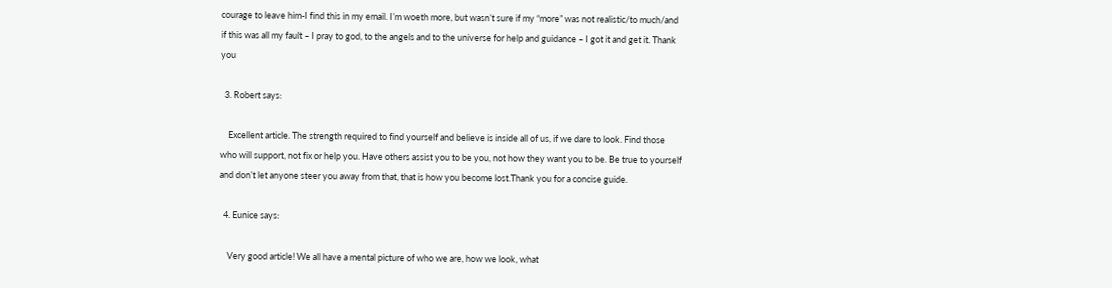courage to leave him-I find this in my email. I’m woeth more, but wasn’t sure if my “more” was not realistic/to much/and if this was all my fault – I pray to god, to the angels and to the universe for help and guidance – I got it and get it. Thank you

  3. Robert says:

    Excellent article. The strength required to find yourself and believe is inside all of us, if we dare to look. Find those who will support, not fix or help you. Have others assist you to be you, not how they want you to be. Be true to yourself and don’t let anyone steer you away from that, that is how you become lost.Thank you for a concise guide.

  4. Eunice says:

    Very good article! We all have a mental picture of who we are, how we look, what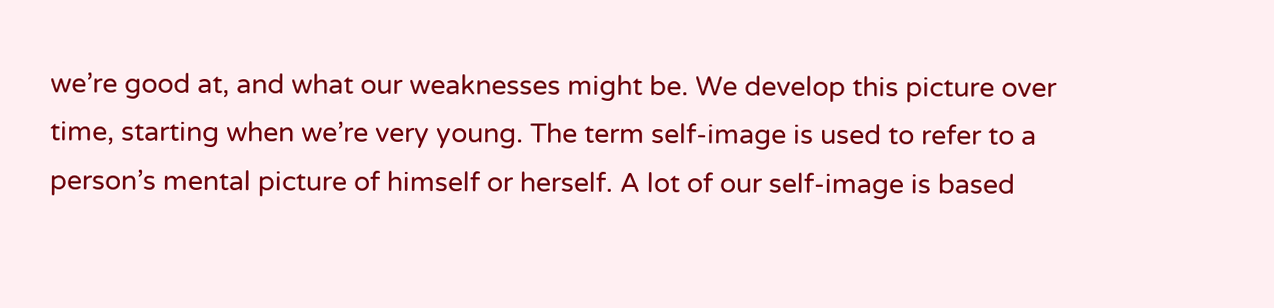we’re good at, and what our weaknesses might be. We develop this picture over time, starting when we’re very young. The term self-image is used to refer to a person’s mental picture of himself or herself. A lot of our self-image is based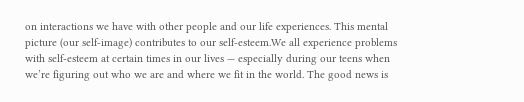on interactions we have with other people and our life experiences. This mental picture (our self-image) contributes to our self-esteem.We all experience problems with self-esteem at certain times in our lives — especially during our teens when we’re figuring out who we are and where we fit in the world. The good news is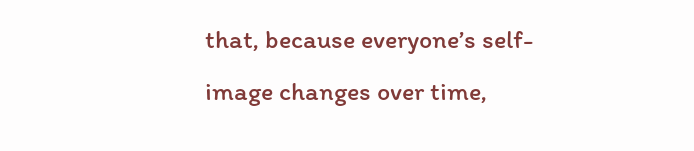that, because everyone’s self-image changes over time,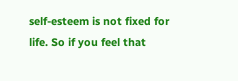self-esteem is not fixed for life. So if you feel that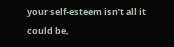your self-esteem isn’t all it could be,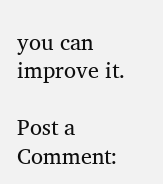you can improve it.

Post a Comment: